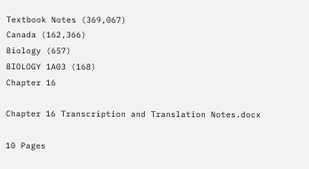Textbook Notes (369,067)
Canada (162,366)
Biology (657)
BIOLOGY 1A03 (168)
Chapter 16

Chapter 16 Transcription and Translation Notes.docx

10 Pages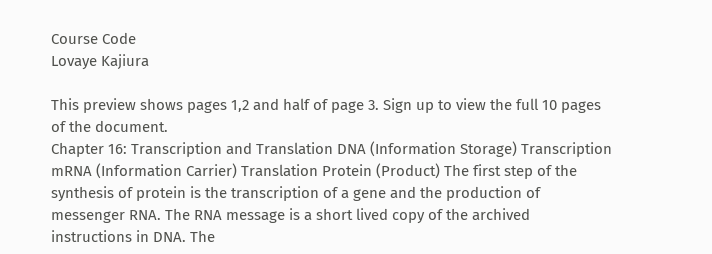Course Code
Lovaye Kajiura

This preview shows pages 1,2 and half of page 3. Sign up to view the full 10 pages of the document.
Chapter 16: Transcription and Translation DNA (Information Storage) Transcription mRNA (Information Carrier) Translation Protein (Product) The first step of the synthesis of protein is the transcription of a gene and the production of messenger RNA. The RNA message is a short lived copy of the archived instructions in DNA. The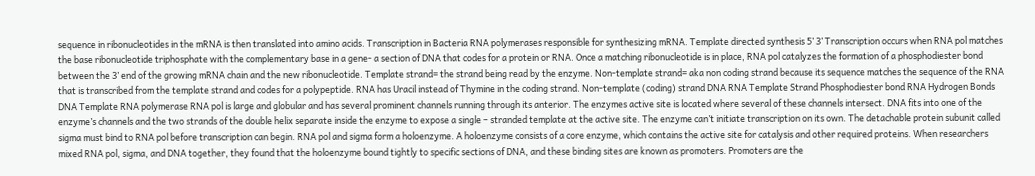sequence in ribonucleotides in the mRNA is then translated into amino acids. Transcription in Bacteria RNA polymerases responsible for synthesizing mRNA. Template directed synthesis 5’ 3’ Transcription occurs when RNA pol matches the base ribonucleotide triphosphate with the complementary base in a gene- a section of DNA that codes for a protein or RNA. Once a matching ribonucleotide is in place, RNA pol catalyzes the formation of a phosphodiester bond between the 3’ end of the growing mRNA chain and the new ribonucleotide. Template strand= the strand being read by the enzyme. Non-template strand= aka non coding strand because its sequence matches the sequence of the RNA that is transcribed from the template strand and codes for a polypeptide. RNA has Uracil instead of Thymine in the coding strand. Non-template (coding) strand DNA RNA Template Strand Phosphodiester bond RNA Hydrogen Bonds DNA Template RNA polymerase RNA pol is large and globular and has several prominent channels running through its anterior. The enzymes active site is located where several of these channels intersect. DNA fits into one of the enzyme’s channels and the two strands of the double helix separate inside the enzyme to expose a single – stranded template at the active site. The enzyme can’t initiate transcription on its own. The detachable protein subunit called sigma must bind to RNA pol before transcription can begin. RNA pol and sigma form a holoenzyme. A holoenzyme consists of a core enzyme, which contains the active site for catalysis and other required proteins. When researchers mixed RNA pol, sigma, and DNA together, they found that the holoenzyme bound tightly to specific sections of DNA, and these binding sites are known as promoters. Promoters are the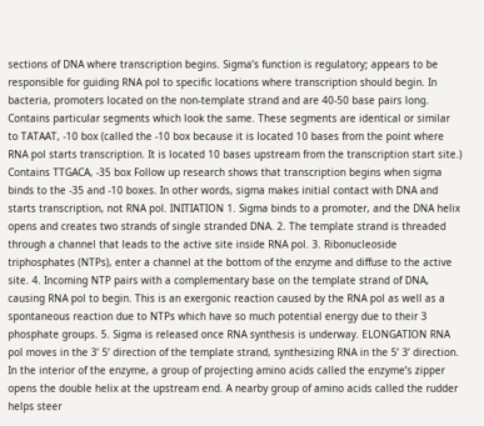sections of DNA where transcription begins. Sigma’s function is regulatory; appears to be responsible for guiding RNA pol to specific locations where transcription should begin. In bacteria, promoters located on the non-template strand and are 40-50 base pairs long. Contains particular segments which look the same. These segments are identical or similar to TATAAT, -10 box (called the -10 box because it is located 10 bases from the point where RNA pol starts transcription. It is located 10 bases upstream from the transcription start site.) Contains TTGACA, -35 box Follow up research shows that transcription begins when sigma binds to the -35 and -10 boxes. In other words, sigma makes initial contact with DNA and starts transcription, not RNA pol. INITIATION 1. Sigma binds to a promoter, and the DNA helix opens and creates two strands of single stranded DNA. 2. The template strand is threaded through a channel that leads to the active site inside RNA pol. 3. Ribonucleoside triphosphates (NTPs), enter a channel at the bottom of the enzyme and diffuse to the active site. 4. Incoming NTP pairs with a complementary base on the template strand of DNA, causing RNA pol to begin. This is an exergonic reaction caused by the RNA pol as well as a spontaneous reaction due to NTPs which have so much potential energy due to their 3 phosphate groups. 5. Sigma is released once RNA synthesis is underway. ELONGATION RNA pol moves in the 3’ 5’ direction of the template strand, synthesizing RNA in the 5’ 3’ direction. In the interior of the enzyme, a group of projecting amino acids called the enzyme’s zipper opens the double helix at the upstream end. A nearby group of amino acids called the rudder helps steer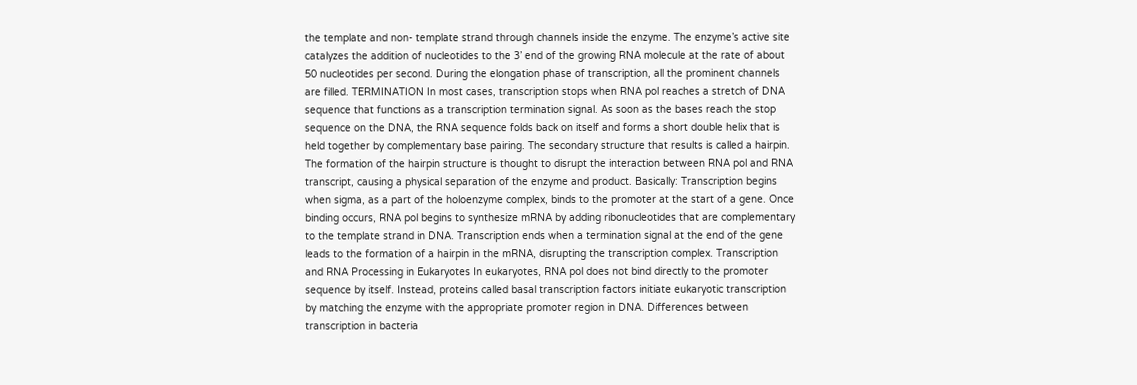the template and non- template strand through channels inside the enzyme. The enzyme’s active site catalyzes the addition of nucleotides to the 3’ end of the growing RNA molecule at the rate of about 50 nucleotides per second. During the elongation phase of transcription, all the prominent channels are filled. TERMINATION In most cases, transcription stops when RNA pol reaches a stretch of DNA sequence that functions as a transcription termination signal. As soon as the bases reach the stop sequence on the DNA, the RNA sequence folds back on itself and forms a short double helix that is held together by complementary base pairing. The secondary structure that results is called a hairpin. The formation of the hairpin structure is thought to disrupt the interaction between RNA pol and RNA transcript, causing a physical separation of the enzyme and product. Basically: Transcription begins when sigma, as a part of the holoenzyme complex, binds to the promoter at the start of a gene. Once binding occurs, RNA pol begins to synthesize mRNA by adding ribonucleotides that are complementary to the template strand in DNA. Transcription ends when a termination signal at the end of the gene leads to the formation of a hairpin in the mRNA, disrupting the transcription complex. Transcription and RNA Processing in Eukaryotes In eukaryotes, RNA pol does not bind directly to the promoter sequence by itself. Instead, proteins called basal transcription factors initiate eukaryotic transcription by matching the enzyme with the appropriate promoter region in DNA. Differences between transcription in bacteria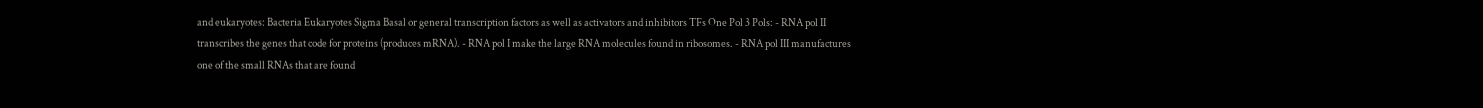and eukaryotes: Bacteria Eukaryotes Sigma Basal or general transcription factors as well as activators and inhibitors TFs One Pol 3 Pols: - RNA pol II transcribes the genes that code for proteins (produces mRNA). - RNA pol I make the large RNA molecules found in ribosomes. - RNA pol III manufactures one of the small RNAs that are found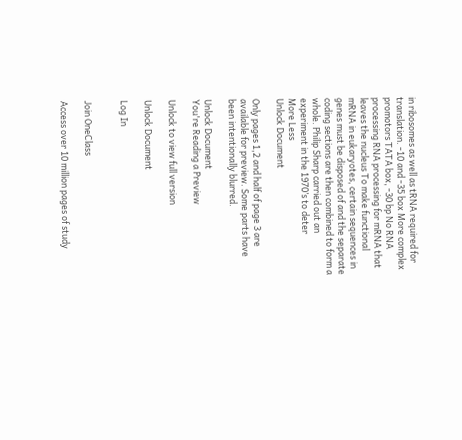in ribosomes as well as tRNA required for translation. -10 and -35 box More complex promotors TATA box, -30 bp No RNA processing RNA processing for mRNA that leaves the nucleus To make functional mRNA in eukaryotes, certain sequences in genes must be disposed of and the separate coding sections are then combined to form a whole. Philip Sharp carried out an experiment in the 1970’s to deter
More Less
Unlock Document

Only pages 1,2 and half of page 3 are available for preview. Some parts have been intentionally blurred.

Unlock Document
You're Reading a Preview

Unlock to view full version

Unlock Document

Log In


Join OneClass

Access over 10 million pages of study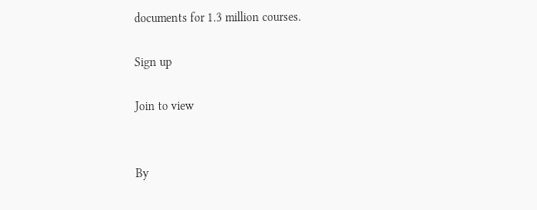documents for 1.3 million courses.

Sign up

Join to view


By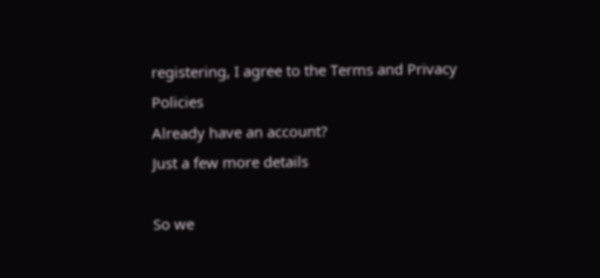registering, I agree to the Terms and Privacy Policies
Already have an account?
Just a few more details

So we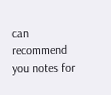can recommend you notes for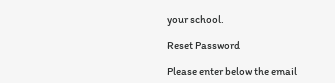your school.

Reset Password

Please enter below the email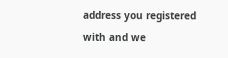address you registered with and we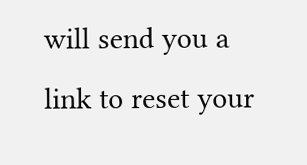will send you a link to reset your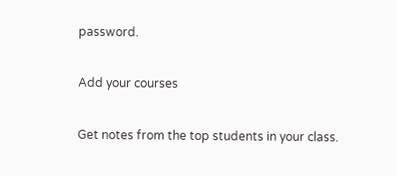password.

Add your courses

Get notes from the top students in your class.